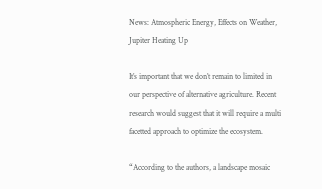News: Atmospheric Energy, Effects on Weather, Jupiter Heating Up

It’s important that we don’t remain to limited in our perspective of alternative agriculture. Recent research would suggest that it will require a multi facetted approach to optimize the ecosystem.

“According to the authors, a landscape mosaic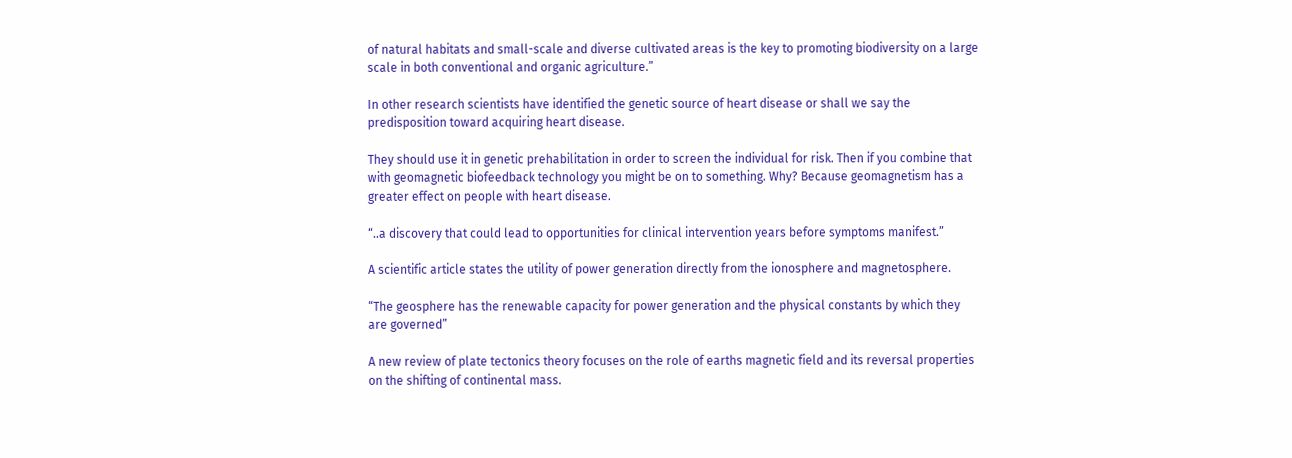of natural habitats and small-scale and diverse cultivated areas is the key to promoting biodiversity on a large scale in both conventional and organic agriculture.”

In other research scientists have identified the genetic source of heart disease or shall we say the predisposition toward acquiring heart disease.

They should use it in genetic prehabilitation in order to screen the individual for risk. Then if you combine that with geomagnetic biofeedback technology you might be on to something. Why? Because geomagnetism has a greater effect on people with heart disease.

“..a discovery that could lead to opportunities for clinical intervention years before symptoms manifest.”

A scientific article states the utility of power generation directly from the ionosphere and magnetosphere.

“The geosphere has the renewable capacity for power generation and the physical constants by which they are governed”

A new review of plate tectonics theory focuses on the role of earths magnetic field and its reversal properties on the shifting of continental mass.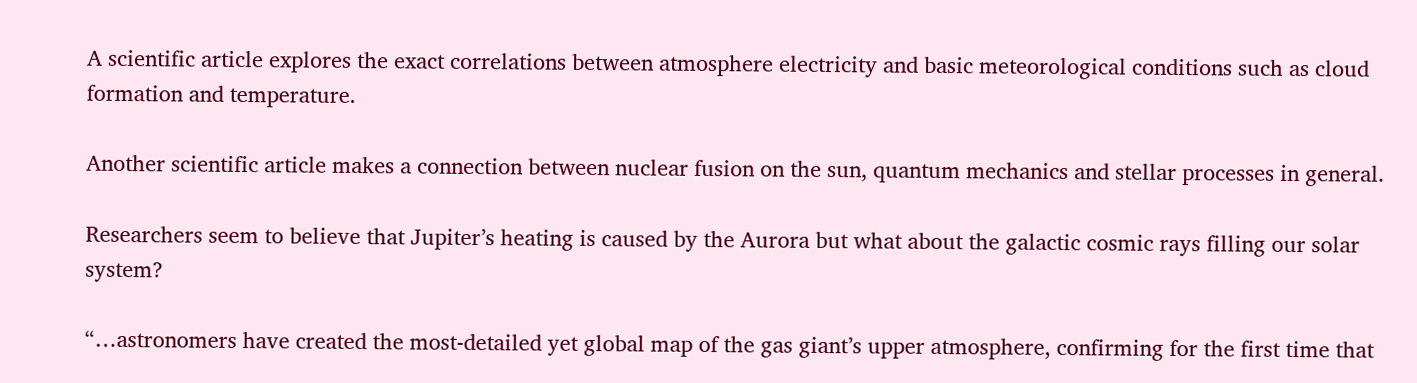A scientific article explores the exact correlations between atmosphere electricity and basic meteorological conditions such as cloud formation and temperature.

Another scientific article makes a connection between nuclear fusion on the sun, quantum mechanics and stellar processes in general.

Researchers seem to believe that Jupiter’s heating is caused by the Aurora but what about the galactic cosmic rays filling our solar system?

“…astronomers have created the most-detailed yet global map of the gas giant’s upper atmosphere, confirming for the first time that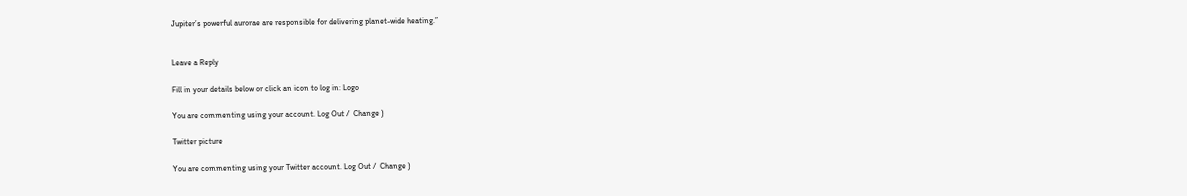Jupiter’s powerful aurorae are responsible for delivering planet-wide heating.”


Leave a Reply

Fill in your details below or click an icon to log in: Logo

You are commenting using your account. Log Out /  Change )

Twitter picture

You are commenting using your Twitter account. Log Out /  Change )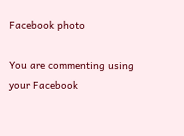Facebook photo

You are commenting using your Facebook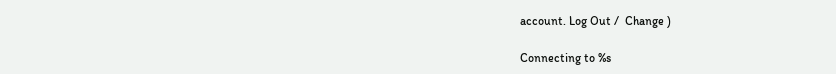account. Log Out /  Change )

Connecting to %s